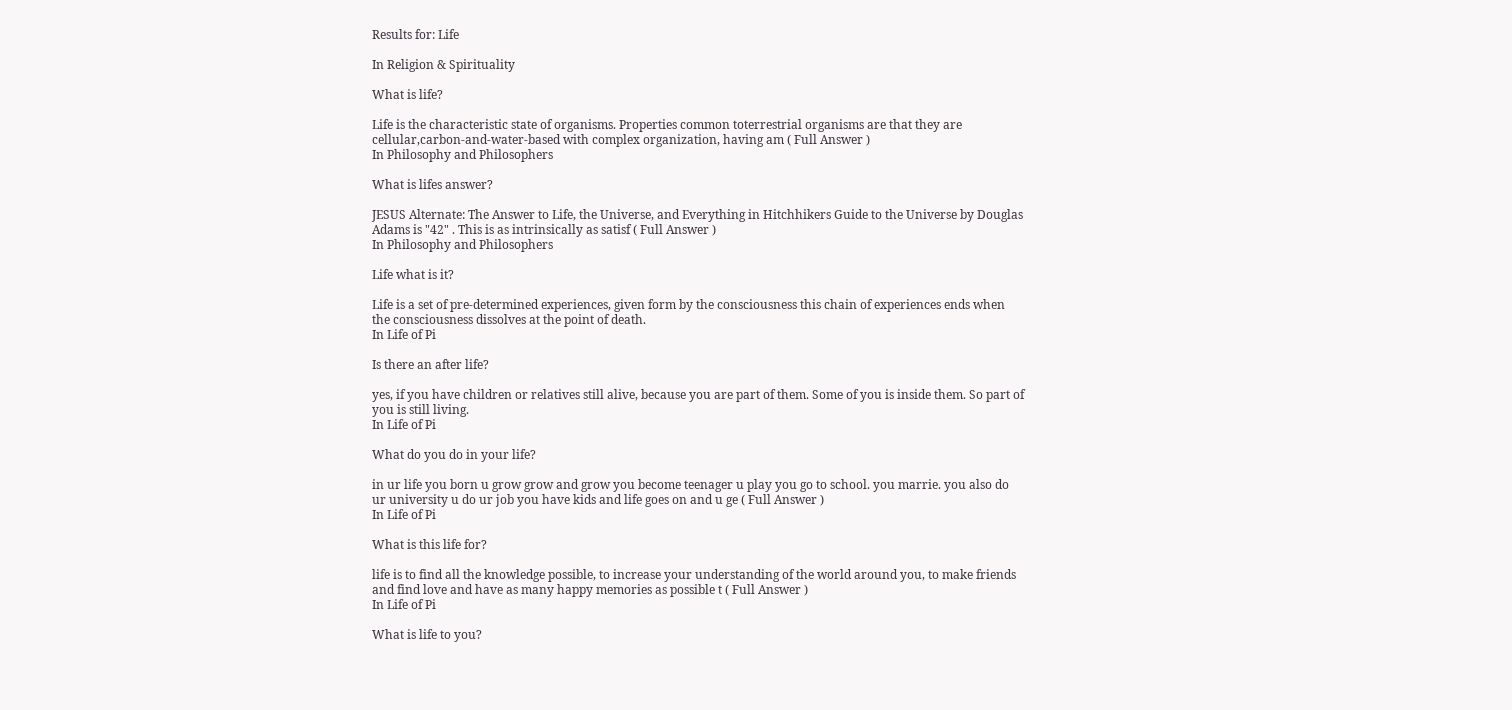Results for: Life

In Religion & Spirituality

What is life?

Life is the characteristic state of organisms. Properties common toterrestrial organisms are that they are cellular,carbon-and-water-based with complex organization, having am ( Full Answer )
In Philosophy and Philosophers

What is lifes answer?

JESUS Alternate: The Answer to Life, the Universe, and Everything in Hitchhikers Guide to the Universe by Douglas Adams is "42" . This is as intrinsically as satisf ( Full Answer )
In Philosophy and Philosophers

Life what is it?

Life is a set of pre-determined experiences, given form by the consciousness this chain of experiences ends when the consciousness dissolves at the point of death.
In Life of Pi

Is there an after life?

yes, if you have children or relatives still alive, because you are part of them. Some of you is inside them. So part of you is still living.
In Life of Pi

What do you do in your life?

in ur life you born u grow grow and grow you become teenager u play you go to school. you marrie. you also do ur university u do ur job you have kids and life goes on and u ge ( Full Answer )
In Life of Pi

What is this life for?

life is to find all the knowledge possible, to increase your understanding of the world around you, to make friends and find love and have as many happy memories as possible t ( Full Answer )
In Life of Pi

What is life to you?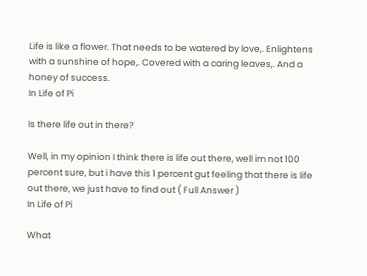Life is like a flower. That needs to be watered by love,. Enlightens with a sunshine of hope,. Covered with a caring leaves,. And a honey of success.
In Life of Pi

Is there life out in there?

Well, in my opinion I think there is life out there, well im not 100 percent sure, but i have this 1 percent gut feeling that there is life out there, we just have to find out ( Full Answer )
In Life of Pi

What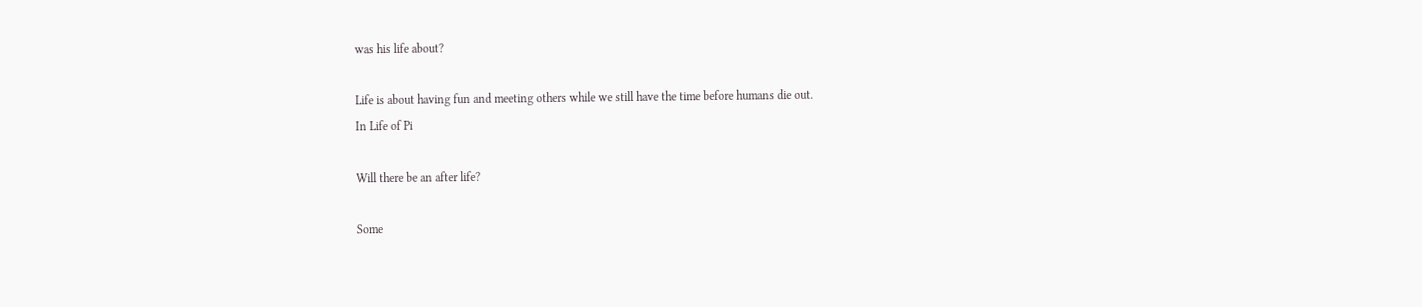was his life about?

Life is about having fun and meeting others while we still have the time before humans die out.
In Life of Pi

Will there be an after life?

Some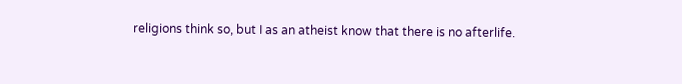religions think so, but I as an atheist know that there is no afterlife.